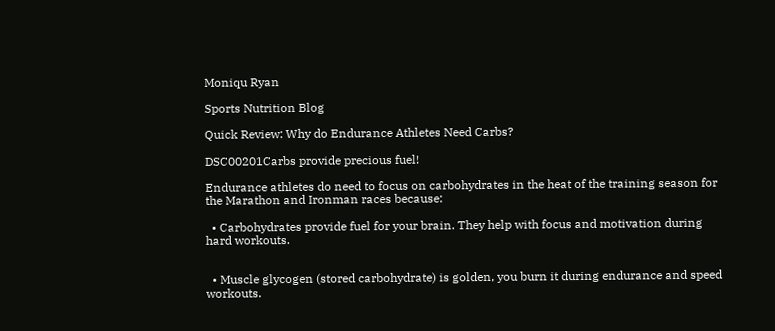Moniqu Ryan

Sports Nutrition Blog

Quick Review: Why do Endurance Athletes Need Carbs?

DSC00201Carbs provide precious fuel!

Endurance athletes do need to focus on carbohydrates in the heat of the training season for the Marathon and Ironman races because:

  • Carbohydrates provide fuel for your brain. They help with focus and motivation during hard workouts.


  • Muscle glycogen (stored carbohydrate) is golden, you burn it during endurance and speed workouts.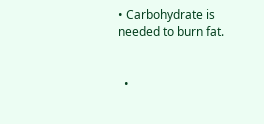• Carbohydrate is needed to burn fat.


  •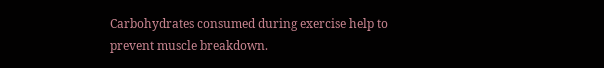Carbohydrates consumed during exercise help to prevent muscle breakdown.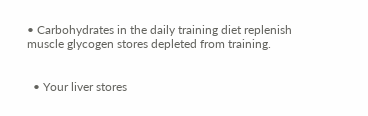• Carbohydrates in the daily training diet replenish muscle glycogen stores depleted from training.


  • Your liver stores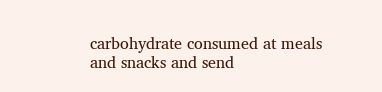carbohydrate consumed at meals and snacks and send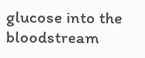glucose into the bloodstream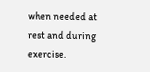when needed at rest and during exercise.